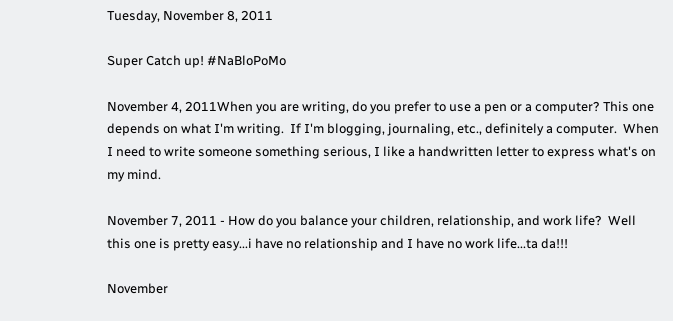Tuesday, November 8, 2011

Super Catch up! #NaBloPoMo

November 4, 2011When you are writing, do you prefer to use a pen or a computer? This one depends on what I'm writing.  If I'm blogging, journaling, etc., definitely a computer.  When I need to write someone something serious, I like a handwritten letter to express what's on my mind.

November 7, 2011 - How do you balance your children, relationship, and work life?  Well this one is pretty easy...i have no relationship and I have no work life...ta da!!!

November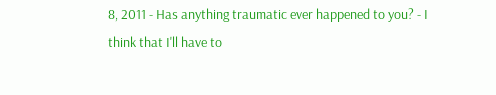8, 2011 - Has anything traumatic ever happened to you? - I think that I'll have to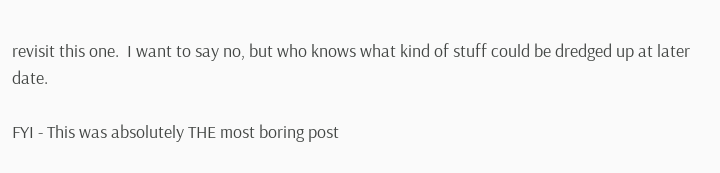revisit this one.  I want to say no, but who knows what kind of stuff could be dredged up at later date.

FYI - This was absolutely THE most boring post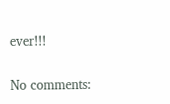ever!!!

No comments: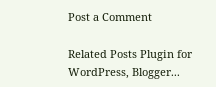Post a Comment

Related Posts Plugin for WordPress, Blogger...